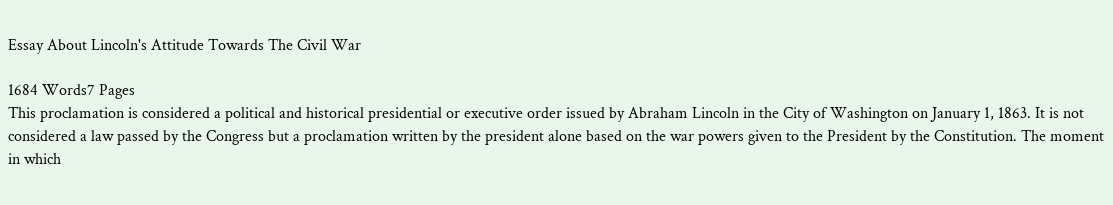Essay About Lincoln's Attitude Towards The Civil War

1684 Words7 Pages
This proclamation is considered a political and historical presidential or executive order issued by Abraham Lincoln in the City of Washington on January 1, 1863. It is not considered a law passed by the Congress but a proclamation written by the president alone based on the war powers given to the President by the Constitution. The moment in which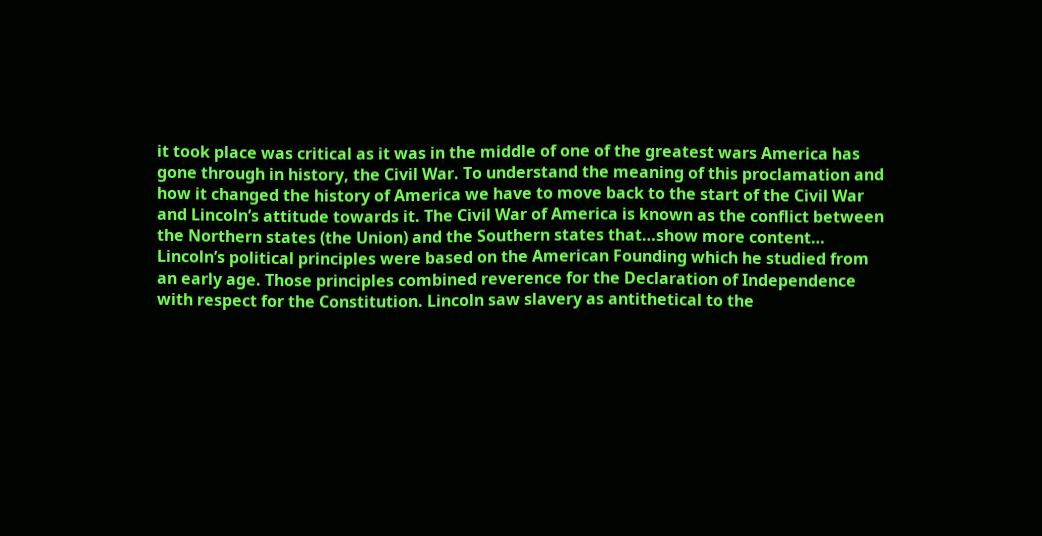it took place was critical as it was in the middle of one of the greatest wars America has gone through in history, the Civil War. To understand the meaning of this proclamation and how it changed the history of America we have to move back to the start of the Civil War and Lincoln’s attitude towards it. The Civil War of America is known as the conflict between the Northern states (the Union) and the Southern states that…show more content…
Lincoln’s political principles were based on the American Founding which he studied from an early age. Those principles combined reverence for the Declaration of Independence with respect for the Constitution. Lincoln saw slavery as antithetical to the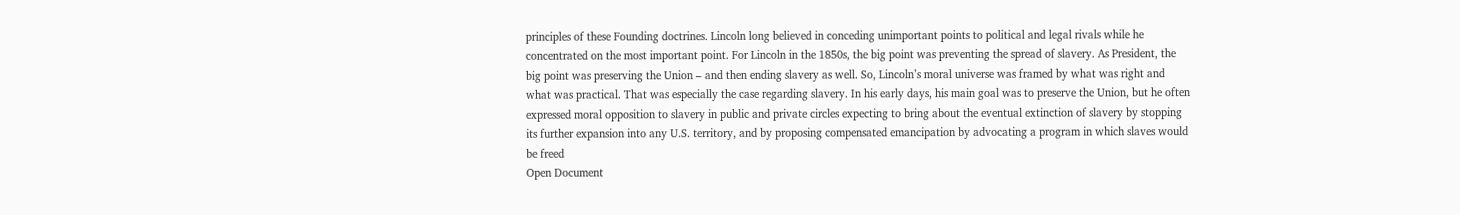principles of these Founding doctrines. Lincoln long believed in conceding unimportant points to political and legal rivals while he concentrated on the most important point. For Lincoln in the 1850s, the big point was preventing the spread of slavery. As President, the big point was preserving the Union – and then ending slavery as well. So, Lincoln’s moral universe was framed by what was right and what was practical. That was especially the case regarding slavery. In his early days, his main goal was to preserve the Union, but he often expressed moral opposition to slavery in public and private circles expecting to bring about the eventual extinction of slavery by stopping its further expansion into any U.S. territory, and by proposing compensated emancipation by advocating a program in which slaves would be freed
Open Document